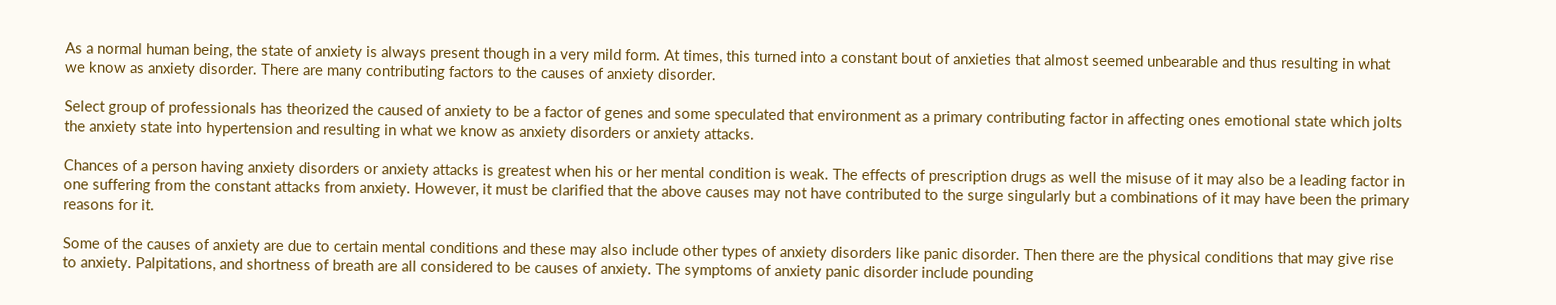As a normal human being, the state of anxiety is always present though in a very mild form. At times, this turned into a constant bout of anxieties that almost seemed unbearable and thus resulting in what we know as anxiety disorder. There are many contributing factors to the causes of anxiety disorder.

Select group of professionals has theorized the caused of anxiety to be a factor of genes and some speculated that environment as a primary contributing factor in affecting ones emotional state which jolts the anxiety state into hypertension and resulting in what we know as anxiety disorders or anxiety attacks.

Chances of a person having anxiety disorders or anxiety attacks is greatest when his or her mental condition is weak. The effects of prescription drugs as well the misuse of it may also be a leading factor in one suffering from the constant attacks from anxiety. However, it must be clarified that the above causes may not have contributed to the surge singularly but a combinations of it may have been the primary reasons for it.

Some of the causes of anxiety are due to certain mental conditions and these may also include other types of anxiety disorders like panic disorder. Then there are the physical conditions that may give rise to anxiety. Palpitations, and shortness of breath are all considered to be causes of anxiety. The symptoms of anxiety panic disorder include pounding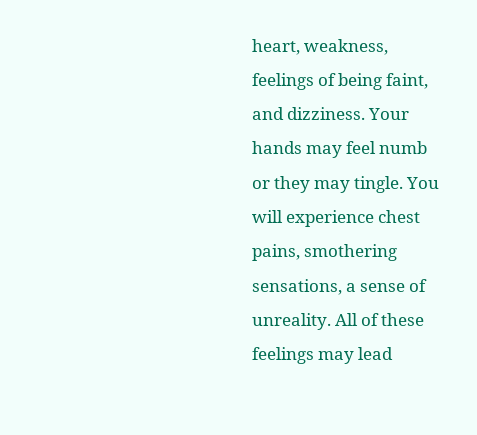heart, weakness, feelings of being faint, and dizziness. Your hands may feel numb or they may tingle. You will experience chest pains, smothering sensations, a sense of unreality. All of these feelings may lead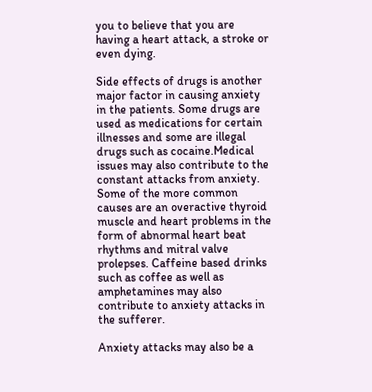you to believe that you are having a heart attack, a stroke or even dying.

Side effects of drugs is another major factor in causing anxiety in the patients. Some drugs are used as medications for certain illnesses and some are illegal drugs such as cocaine.Medical issues may also contribute to the constant attacks from anxiety. Some of the more common causes are an overactive thyroid muscle and heart problems in the form of abnormal heart beat rhythms and mitral valve prolepses. Caffeine based drinks such as coffee as well as amphetamines may also contribute to anxiety attacks in the sufferer.

Anxiety attacks may also be a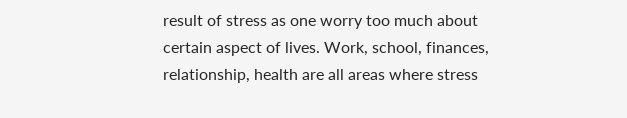result of stress as one worry too much about certain aspect of lives. Work, school, finances, relationship, health are all areas where stress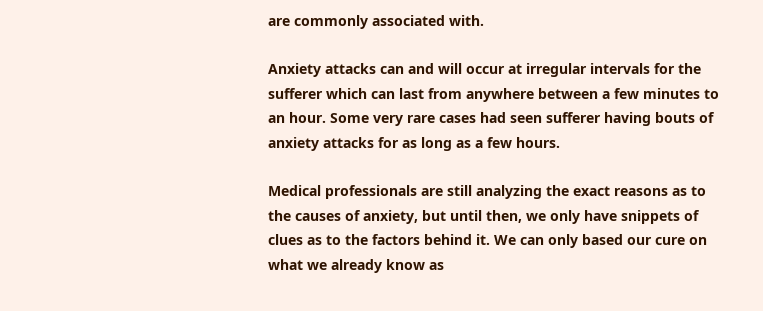are commonly associated with.

Anxiety attacks can and will occur at irregular intervals for the sufferer which can last from anywhere between a few minutes to an hour. Some very rare cases had seen sufferer having bouts of anxiety attacks for as long as a few hours.

Medical professionals are still analyzing the exact reasons as to the causes of anxiety, but until then, we only have snippets of clues as to the factors behind it. We can only based our cure on what we already know as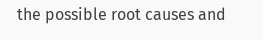the possible root causes and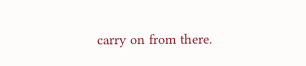carry on from there.